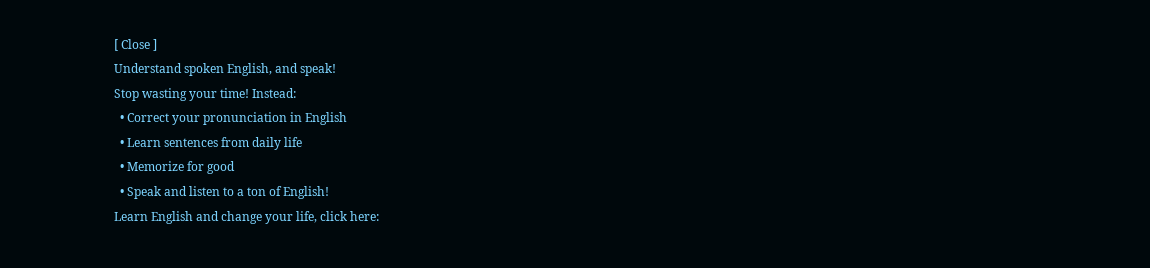[ Close ]
Understand spoken English, and speak!
Stop wasting your time! Instead:
  • Correct your pronunciation in English
  • Learn sentences from daily life
  • Memorize for good
  • Speak and listen to a ton of English!
Learn English and change your life, click here: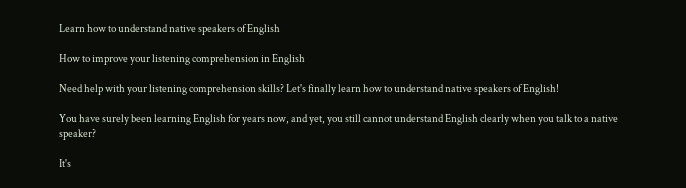Learn how to understand native speakers of English

How to improve your listening comprehension in English

Need help with your listening comprehension skills? Let's finally learn how to understand native speakers of English!

You have surely been learning English for years now, and yet, you still cannot understand English clearly when you talk to a native speaker?

It's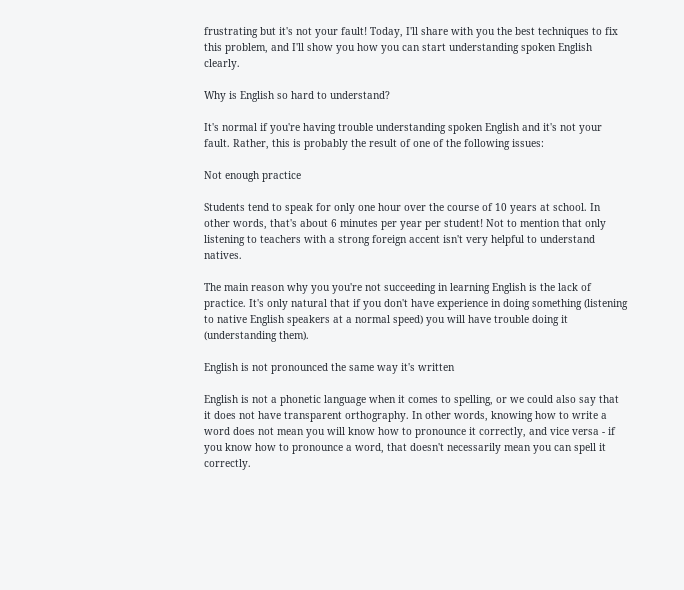frustrating but it's not your fault! Today, I'll share with you the best techniques to fix this problem, and I'll show you how you can start understanding spoken English clearly.

Why is English so hard to understand?

It's normal if you're having trouble understanding spoken English and it's not your fault. Rather, this is probably the result of one of the following issues:

Not enough practice

Students tend to speak for only one hour over the course of 10 years at school. In other words, that's about 6 minutes per year per student! Not to mention that only listening to teachers with a strong foreign accent isn't very helpful to understand natives.

The main reason why you you're not succeeding in learning English is the lack of practice. It's only natural that if you don't have experience in doing something (listening to native English speakers at a normal speed) you will have trouble doing it (understanding them).

English is not pronounced the same way it's written

English is not a phonetic language when it comes to spelling, or we could also say that it does not have transparent orthography. In other words, knowing how to write a word does not mean you will know how to pronounce it correctly, and vice versa - if you know how to pronounce a word, that doesn't necessarily mean you can spell it correctly.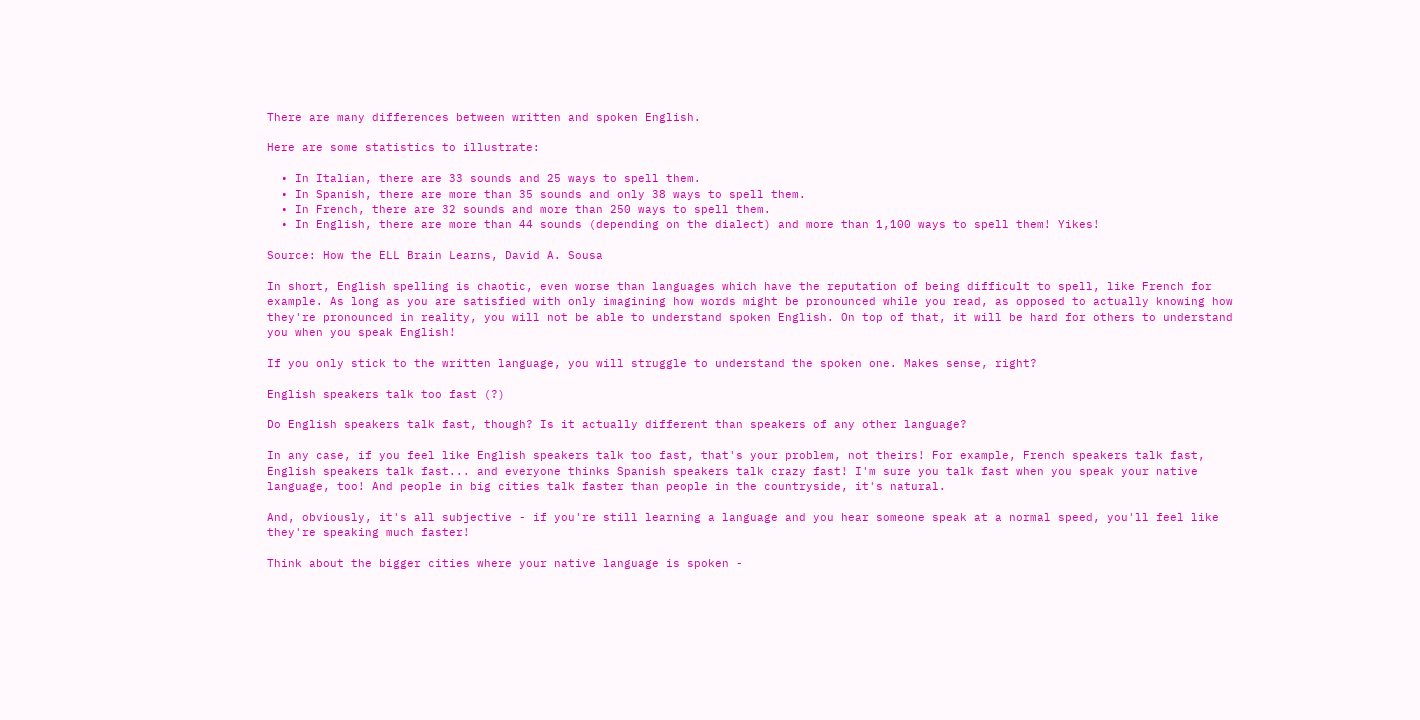There are many differences between written and spoken English.

Here are some statistics to illustrate:

  • In Italian, there are 33 sounds and 25 ways to spell them.
  • In Spanish, there are more than 35 sounds and only 38 ways to spell them.
  • In French, there are 32 sounds and more than 250 ways to spell them.
  • In English, there are more than 44 sounds (depending on the dialect) and more than 1,100 ways to spell them! Yikes!

Source: How the ELL Brain Learns, David A. Sousa

In short, English spelling is chaotic, even worse than languages which have the reputation of being difficult to spell, like French for example. As long as you are satisfied with only imagining how words might be pronounced while you read, as opposed to actually knowing how they're pronounced in reality, you will not be able to understand spoken English. On top of that, it will be hard for others to understand you when you speak English!

If you only stick to the written language, you will struggle to understand the spoken one. Makes sense, right?

English speakers talk too fast (?)

Do English speakers talk fast, though? Is it actually different than speakers of any other language?

In any case, if you feel like English speakers talk too fast, that's your problem, not theirs! For example, French speakers talk fast, English speakers talk fast... and everyone thinks Spanish speakers talk crazy fast! I'm sure you talk fast when you speak your native language, too! And people in big cities talk faster than people in the countryside, it's natural.

And, obviously, it's all subjective - if you're still learning a language and you hear someone speak at a normal speed, you'll feel like they're speaking much faster!

Think about the bigger cities where your native language is spoken -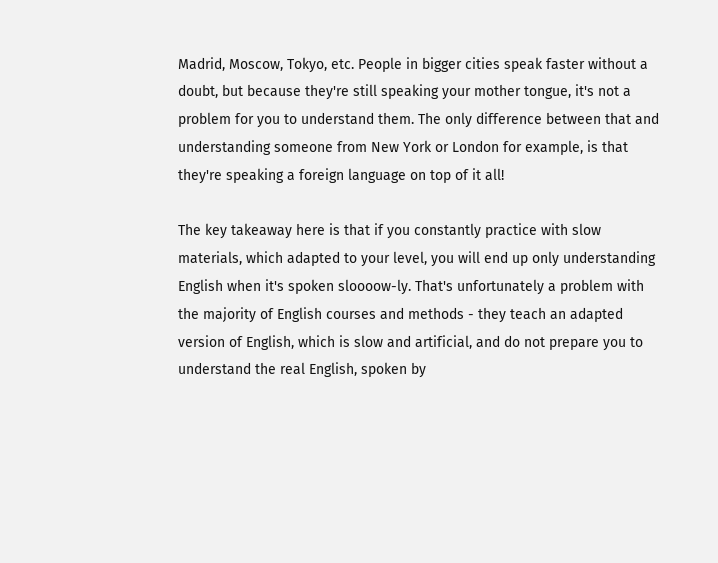Madrid, Moscow, Tokyo, etc. People in bigger cities speak faster without a doubt, but because they're still speaking your mother tongue, it's not a problem for you to understand them. The only difference between that and understanding someone from New York or London for example, is that they're speaking a foreign language on top of it all!

The key takeaway here is that if you constantly practice with slow materials, which adapted to your level, you will end up only understanding English when it's spoken sloooow-ly. That's unfortunately a problem with the majority of English courses and methods - they teach an adapted version of English, which is slow and artificial, and do not prepare you to understand the real English, spoken by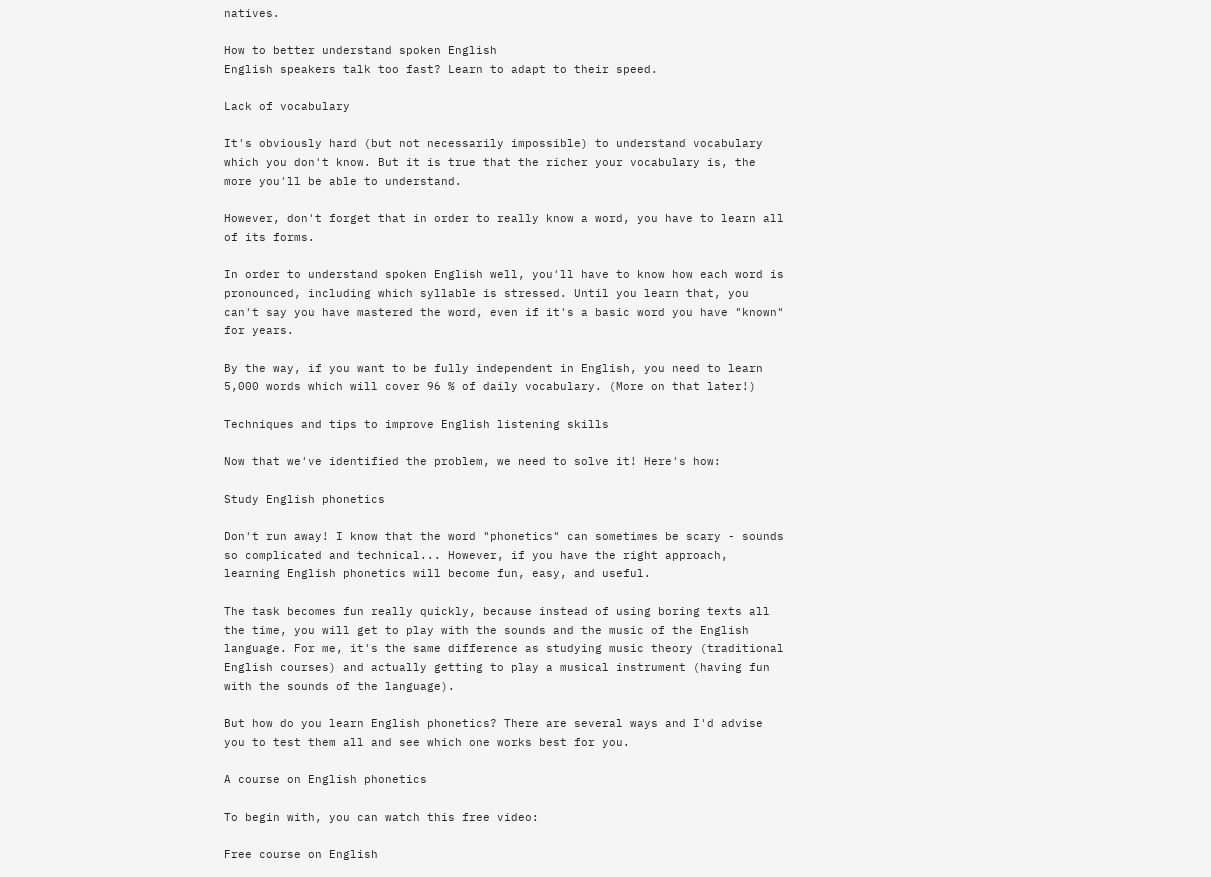natives.

How to better understand spoken English
English speakers talk too fast? Learn to adapt to their speed.

Lack of vocabulary

It's obviously hard (but not necessarily impossible) to understand vocabulary which you don't know. But it is true that the richer your vocabulary is, the more you'll be able to understand.

However, don't forget that in order to really know a word, you have to learn all of its forms.

In order to understand spoken English well, you'll have to know how each word is pronounced, including which syllable is stressed. Until you learn that, you can't say you have mastered the word, even if it's a basic word you have "known" for years.

By the way, if you want to be fully independent in English, you need to learn 5,000 words which will cover 96 % of daily vocabulary. (More on that later!)

Techniques and tips to improve English listening skills

Now that we've identified the problem, we need to solve it! Here's how:

Study English phonetics

Don't run away! I know that the word "phonetics" can sometimes be scary - sounds so complicated and technical... However, if you have the right approach, learning English phonetics will become fun, easy, and useful.

The task becomes fun really quickly, because instead of using boring texts all the time, you will get to play with the sounds and the music of the English language. For me, it's the same difference as studying music theory (traditional English courses) and actually getting to play a musical instrument (having fun with the sounds of the language).

But how do you learn English phonetics? There are several ways and I'd advise you to test them all and see which one works best for you.

A course on English phonetics

To begin with, you can watch this free video:

Free course on English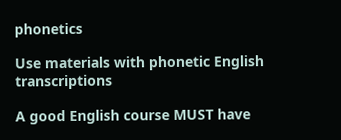phonetics

Use materials with phonetic English transcriptions

A good English course MUST have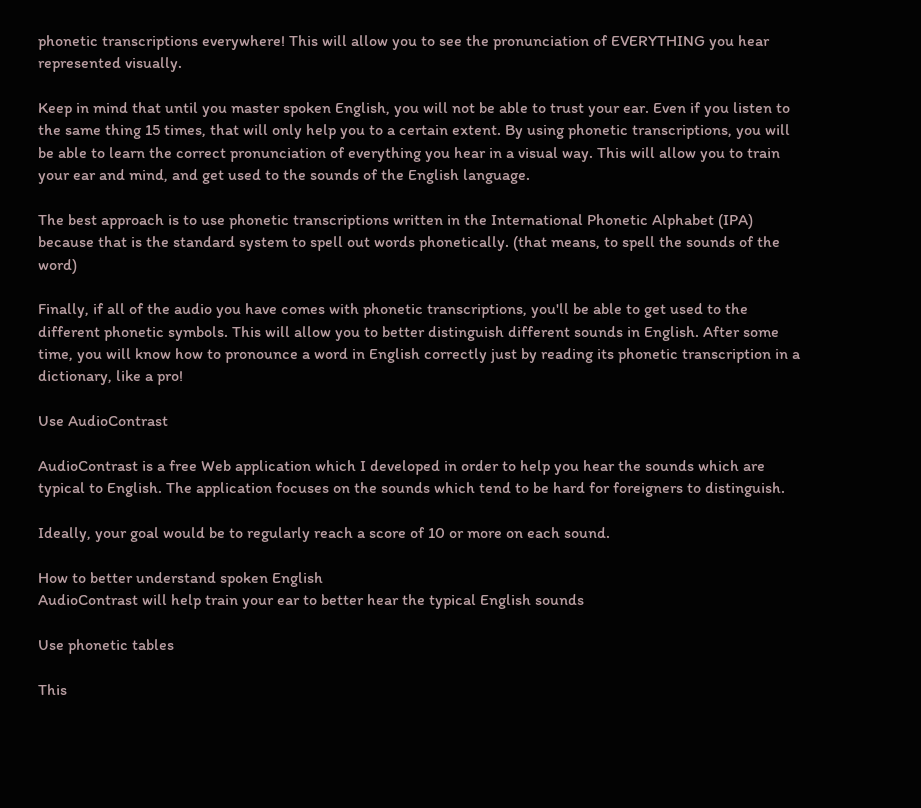phonetic transcriptions everywhere! This will allow you to see the pronunciation of EVERYTHING you hear represented visually.

Keep in mind that until you master spoken English, you will not be able to trust your ear. Even if you listen to the same thing 15 times, that will only help you to a certain extent. By using phonetic transcriptions, you will be able to learn the correct pronunciation of everything you hear in a visual way. This will allow you to train your ear and mind, and get used to the sounds of the English language.

The best approach is to use phonetic transcriptions written in the International Phonetic Alphabet (IPA) because that is the standard system to spell out words phonetically. (that means, to spell the sounds of the word)

Finally, if all of the audio you have comes with phonetic transcriptions, you'll be able to get used to the different phonetic symbols. This will allow you to better distinguish different sounds in English. After some time, you will know how to pronounce a word in English correctly just by reading its phonetic transcription in a dictionary, like a pro!

Use AudioContrast

AudioContrast is a free Web application which I developed in order to help you hear the sounds which are typical to English. The application focuses on the sounds which tend to be hard for foreigners to distinguish.

Ideally, your goal would be to regularly reach a score of 10 or more on each sound.

How to better understand spoken English
AudioContrast will help train your ear to better hear the typical English sounds

Use phonetic tables

This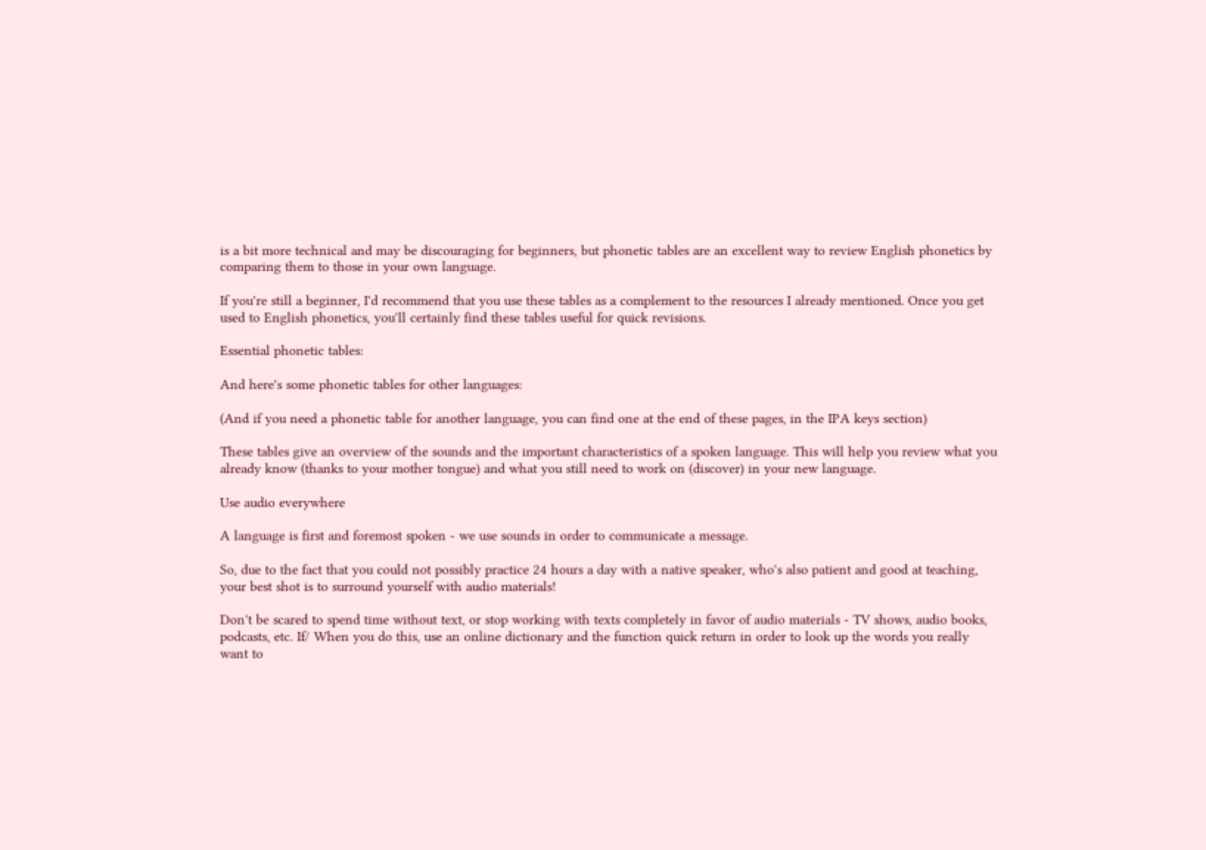is a bit more technical and may be discouraging for beginners, but phonetic tables are an excellent way to review English phonetics by comparing them to those in your own language.

If you're still a beginner, I'd recommend that you use these tables as a complement to the resources I already mentioned. Once you get used to English phonetics, you'll certainly find these tables useful for quick revisions.

Essential phonetic tables:

And here's some phonetic tables for other languages:

(And if you need a phonetic table for another language, you can find one at the end of these pages, in the IPA keys section)

These tables give an overview of the sounds and the important characteristics of a spoken language. This will help you review what you already know (thanks to your mother tongue) and what you still need to work on (discover) in your new language.

Use audio everywhere

A language is first and foremost spoken - we use sounds in order to communicate a message.

So, due to the fact that you could not possibly practice 24 hours a day with a native speaker, who's also patient and good at teaching, your best shot is to surround yourself with audio materials!

Don't be scared to spend time without text, or stop working with texts completely in favor of audio materials - TV shows, audio books, podcasts, etc. If/ When you do this, use an online dictionary and the function quick return in order to look up the words you really want to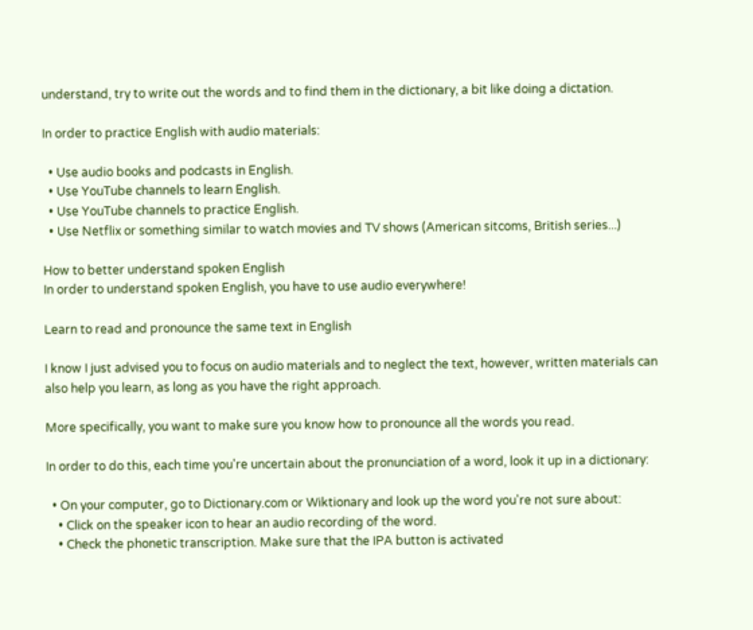understand, try to write out the words and to find them in the dictionary, a bit like doing a dictation.

In order to practice English with audio materials:

  • Use audio books and podcasts in English.
  • Use YouTube channels to learn English.
  • Use YouTube channels to practice English.
  • Use Netflix or something similar to watch movies and TV shows (American sitcoms, British series...)

How to better understand spoken English
In order to understand spoken English, you have to use audio everywhere!

Learn to read and pronounce the same text in English

I know I just advised you to focus on audio materials and to neglect the text, however, written materials can also help you learn, as long as you have the right approach.

More specifically, you want to make sure you know how to pronounce all the words you read.

In order to do this, each time you're uncertain about the pronunciation of a word, look it up in a dictionary:

  • On your computer, go to Dictionary.com or Wiktionary and look up the word you're not sure about:
    • Click on the speaker icon to hear an audio recording of the word.
    • Check the phonetic transcription. Make sure that the IPA button is activated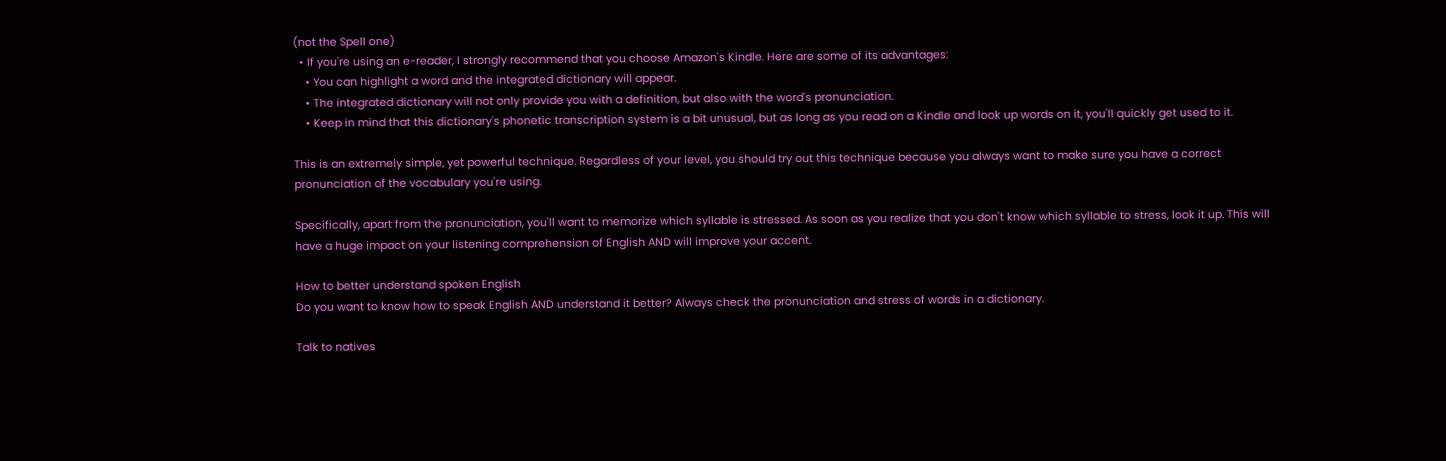(not the Spell one)
  • If you're using an e-reader, I strongly recommend that you choose Amazon's Kindle. Here are some of its advantages:
    • You can highlight a word and the integrated dictionary will appear.
    • The integrated dictionary will not only provide you with a definition, but also with the word's pronunciation.
    • Keep in mind that this dictionary's phonetic transcription system is a bit unusual, but as long as you read on a Kindle and look up words on it, you'll quickly get used to it.

This is an extremely simple, yet powerful technique. Regardless of your level, you should try out this technique because you always want to make sure you have a correct pronunciation of the vocabulary you're using.

Specifically, apart from the pronunciation, you'll want to memorize which syllable is stressed. As soon as you realize that you don't know which syllable to stress, look it up. This will have a huge impact on your listening comprehension of English AND will improve your accent.

How to better understand spoken English
Do you want to know how to speak English AND understand it better? Always check the pronunciation and stress of words in a dictionary.

Talk to natives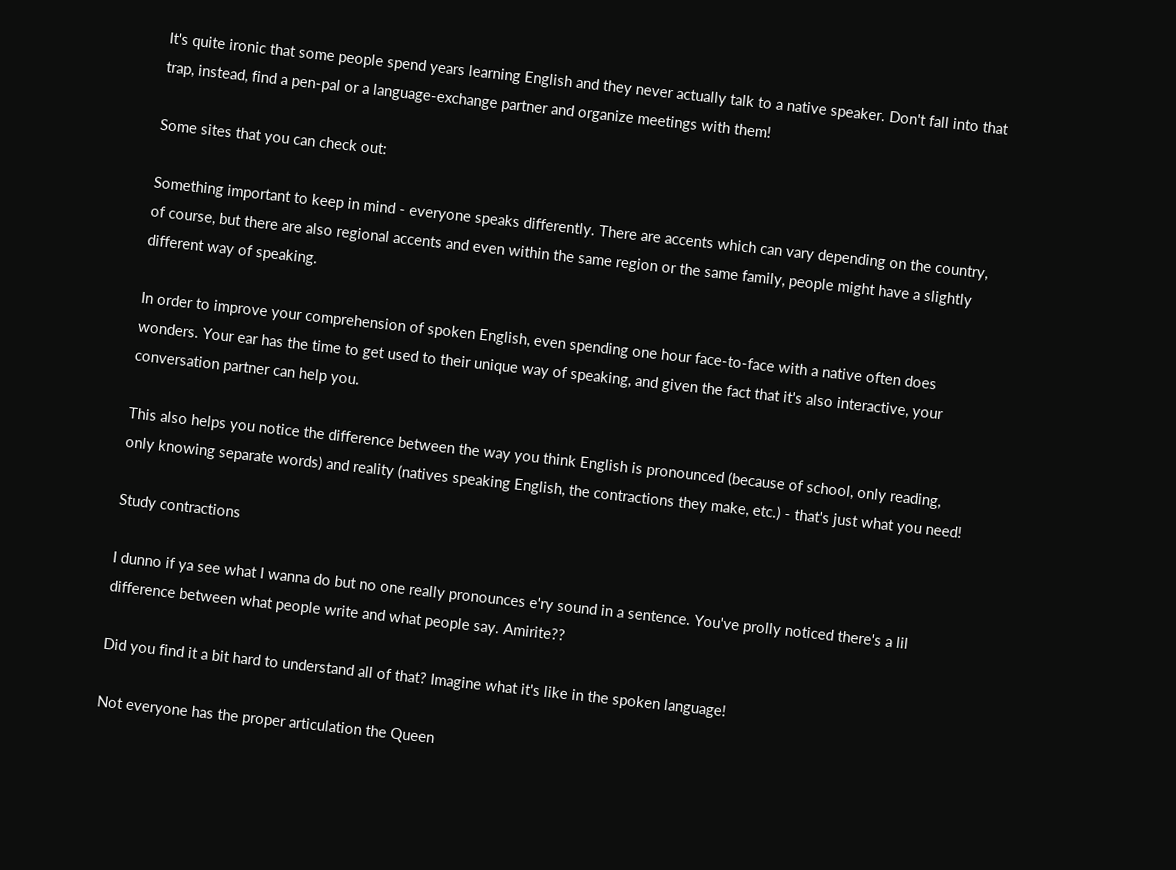It's quite ironic that some people spend years learning English and they never actually talk to a native speaker. Don't fall into that trap, instead, find a pen-pal or a language-exchange partner and organize meetings with them!

Some sites that you can check out:

Something important to keep in mind - everyone speaks differently. There are accents which can vary depending on the country, of course, but there are also regional accents and even within the same region or the same family, people might have a slightly different way of speaking.

In order to improve your comprehension of spoken English, even spending one hour face-to-face with a native often does wonders. Your ear has the time to get used to their unique way of speaking, and given the fact that it's also interactive, your conversation partner can help you.

This also helps you notice the difference between the way you think English is pronounced (because of school, only reading, only knowing separate words) and reality (natives speaking English, the contractions they make, etc.) - that's just what you need!

Study contractions

I dunno if ya see what I wanna do but no one really pronounces e'ry sound in a sentence. You've prolly noticed there's a lil difference between what people write and what people say. Amirite??

Did you find it a bit hard to understand all of that? Imagine what it's like in the spoken language!

Not everyone has the proper articulation the Queen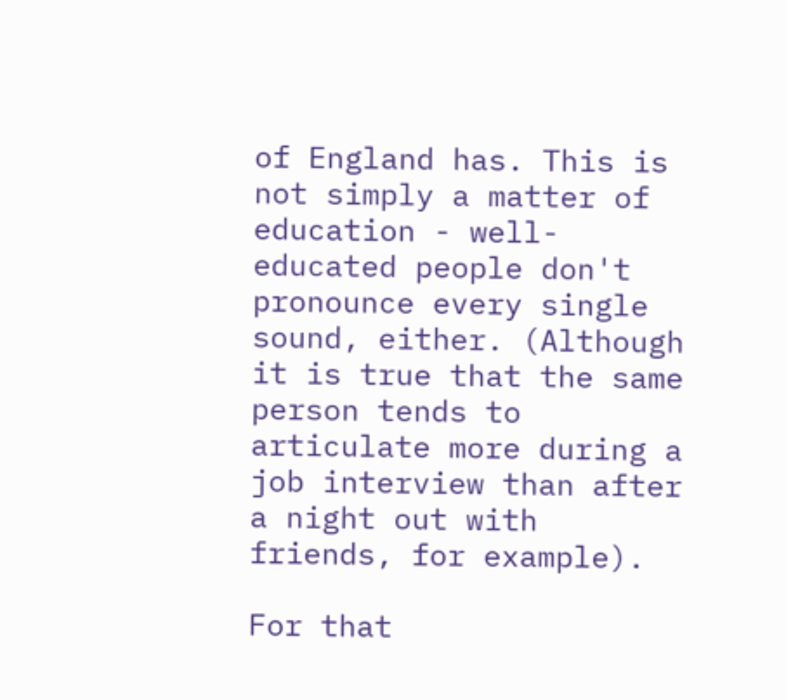of England has. This is not simply a matter of education - well-educated people don't pronounce every single sound, either. (Although it is true that the same person tends to articulate more during a job interview than after a night out with friends, for example).

For that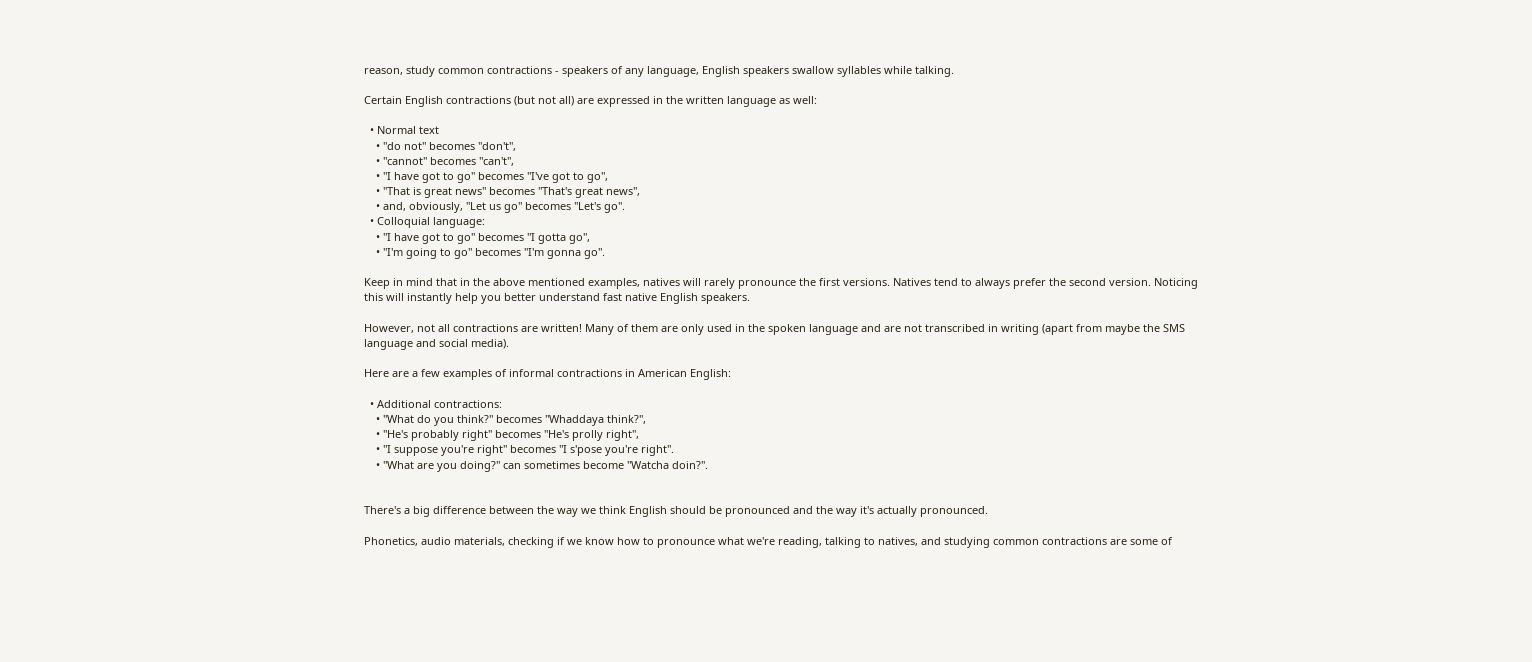reason, study common contractions - speakers of any language, English speakers swallow syllables while talking.

Certain English contractions (but not all) are expressed in the written language as well:

  • Normal text
    • "do not" becomes "don't",
    • "cannot" becomes "can't",
    • "I have got to go" becomes "I've got to go",
    • "That is great news" becomes "That's great news",
    • and, obviously, "Let us go" becomes "Let's go".
  • Colloquial language:
    • "I have got to go" becomes "I gotta go",
    • "I'm going to go" becomes "I'm gonna go".

Keep in mind that in the above mentioned examples, natives will rarely pronounce the first versions. Natives tend to always prefer the second version. Noticing this will instantly help you better understand fast native English speakers.

However, not all contractions are written! Many of them are only used in the spoken language and are not transcribed in writing (apart from maybe the SMS language and social media).

Here are a few examples of informal contractions in American English:

  • Additional contractions:
    • "What do you think?" becomes "Whaddaya think?",
    • "He's probably right" becomes "He's prolly right",
    • "I suppose you're right" becomes "I s'pose you're right".
    • "What are you doing?" can sometimes become "Watcha doin?".


There's a big difference between the way we think English should be pronounced and the way it's actually pronounced.

Phonetics, audio materials, checking if we know how to pronounce what we're reading, talking to natives, and studying common contractions are some of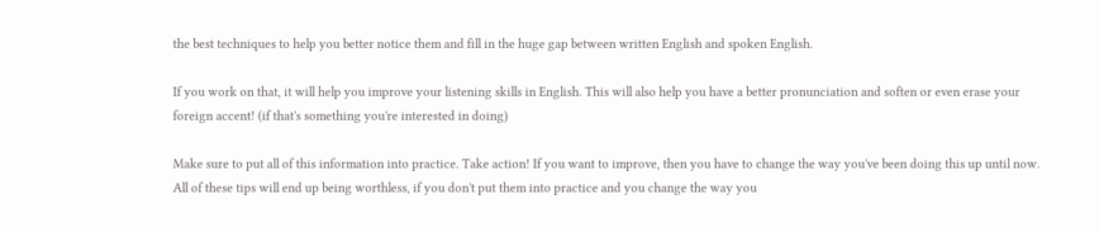the best techniques to help you better notice them and fill in the huge gap between written English and spoken English.

If you work on that, it will help you improve your listening skills in English. This will also help you have a better pronunciation and soften or even erase your foreign accent! (if that's something you're interested in doing)

Make sure to put all of this information into practice. Take action! If you want to improve, then you have to change the way you've been doing this up until now. All of these tips will end up being worthless, if you don't put them into practice and you change the way you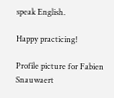speak English.

Happy practicing!

Profile picture for Fabien Snauwaert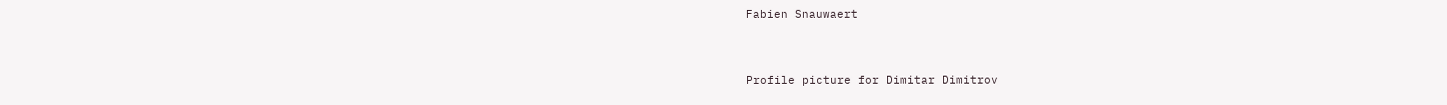Fabien Snauwaert


Profile picture for Dimitar Dimitrov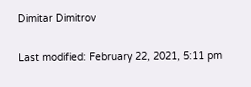Dimitar Dimitrov


Last modified: February 22, 2021, 5:11 pm